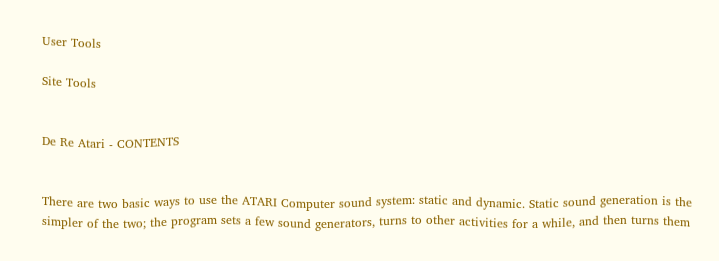User Tools

Site Tools


De Re Atari - CONTENTS


There are two basic ways to use the ATARI Computer sound system: static and dynamic. Static sound generation is the simpler of the two; the program sets a few sound generators, turns to other activities for a while, and then turns them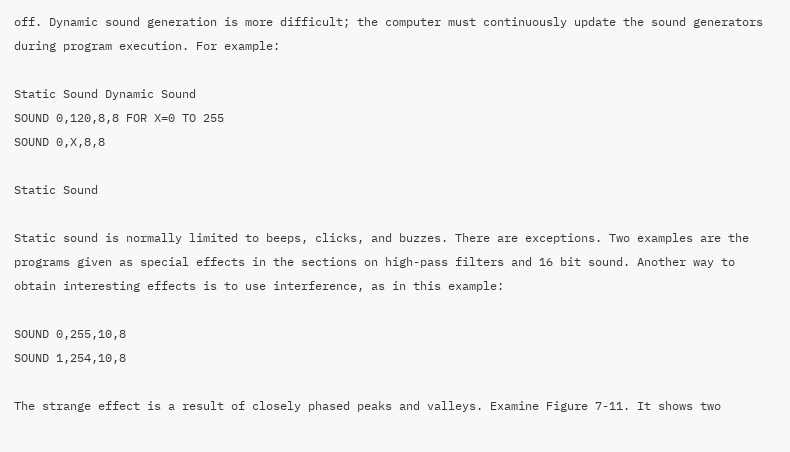off. Dynamic sound generation is more difficult; the computer must continuously update the sound generators during program execution. For example:

Static Sound Dynamic Sound
SOUND 0,120,8,8 FOR X=0 TO 255
SOUND 0,X,8,8

Static Sound

Static sound is normally limited to beeps, clicks, and buzzes. There are exceptions. Two examples are the programs given as special effects in the sections on high-pass filters and 16 bit sound. Another way to obtain interesting effects is to use interference, as in this example:

SOUND 0,255,10,8
SOUND 1,254,10,8

The strange effect is a result of closely phased peaks and valleys. Examine Figure 7-11. It shows two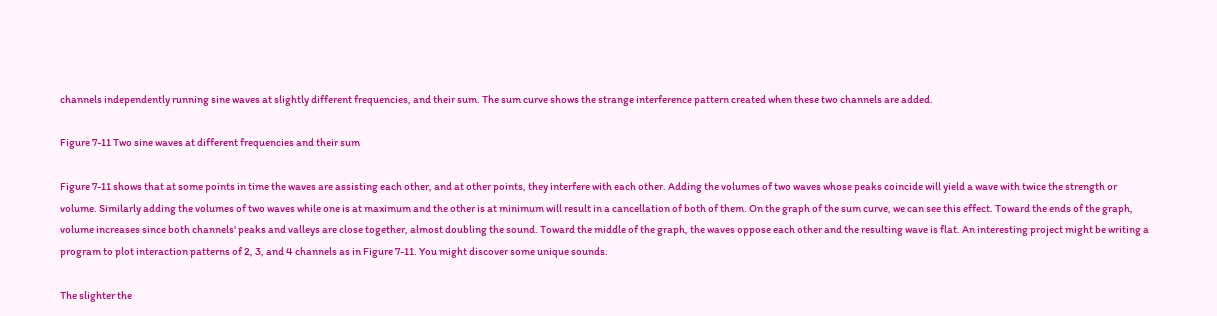channels independently running sine waves at slightly different frequencies, and their sum. The sum curve shows the strange interference pattern created when these two channels are added.

Figure 7-11 Two sine waves at different frequencies and their sum

Figure 7-11 shows that at some points in time the waves are assisting each other, and at other points, they interfere with each other. Adding the volumes of two waves whose peaks coincide will yield a wave with twice the strength or volume. Similarly adding the volumes of two waves while one is at maximum and the other is at minimum will result in a cancellation of both of them. On the graph of the sum curve, we can see this effect. Toward the ends of the graph, volume increases since both channels' peaks and valleys are close together, almost doubling the sound. Toward the middle of the graph, the waves oppose each other and the resulting wave is flat. An interesting project might be writing a program to plot interaction patterns of 2, 3, and 4 channels as in Figure 7-11. You might discover some unique sounds.

The slighter the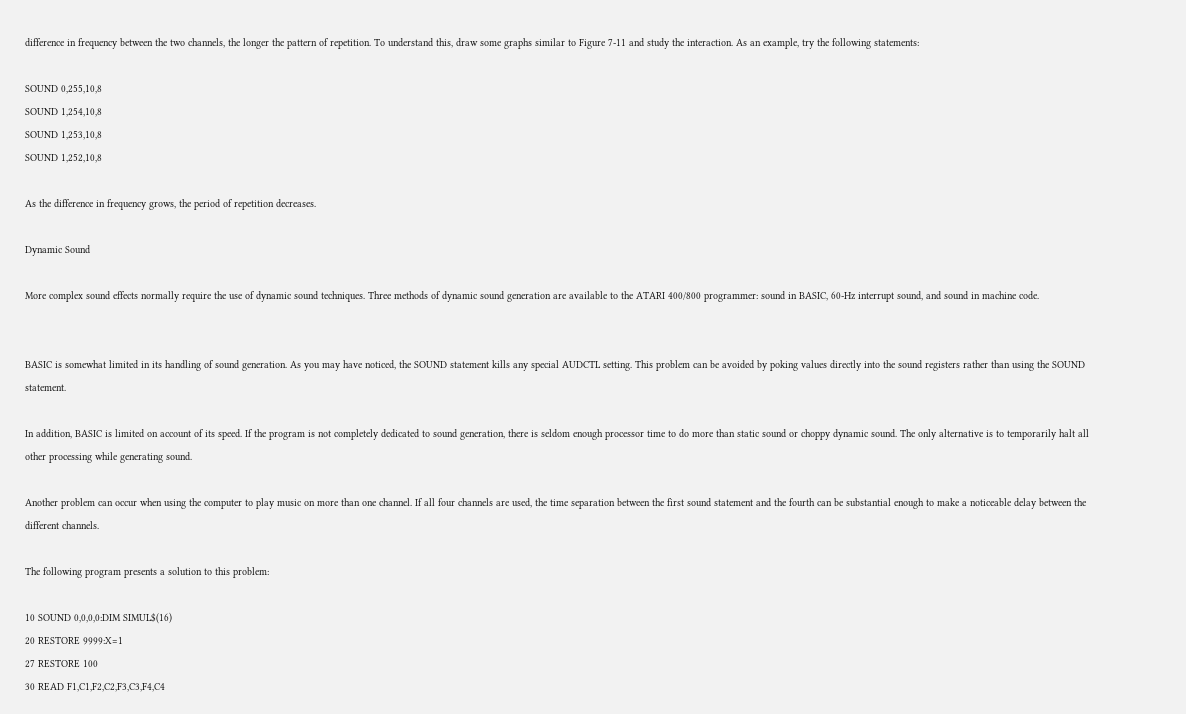difference in frequency between the two channels, the longer the pattern of repetition. To understand this, draw some graphs similar to Figure 7-11 and study the interaction. As an example, try the following statements:

SOUND 0,255,10,8
SOUND 1,254,10,8
SOUND 1,253,10,8
SOUND 1,252,10,8

As the difference in frequency grows, the period of repetition decreases.

Dynamic Sound

More complex sound effects normally require the use of dynamic sound techniques. Three methods of dynamic sound generation are available to the ATARI 400/800 programmer: sound in BASIC, 60-Hz interrupt sound, and sound in machine code.


BASIC is somewhat limited in its handling of sound generation. As you may have noticed, the SOUND statement kills any special AUDCTL setting. This problem can be avoided by poking values directly into the sound registers rather than using the SOUND statement.

In addition, BASIC is limited on account of its speed. If the program is not completely dedicated to sound generation, there is seldom enough processor time to do more than static sound or choppy dynamic sound. The only alternative is to temporarily halt all other processing while generating sound.

Another problem can occur when using the computer to play music on more than one channel. If all four channels are used, the time separation between the first sound statement and the fourth can be substantial enough to make a noticeable delay between the different channels.

The following program presents a solution to this problem:

10 SOUND 0,0,0,0:DIM SIMUL$(16)
20 RESTORE 9999:X=1
27 RESTORE 100
30 READ F1,C1,F2,C2,F3,C3,F4,C4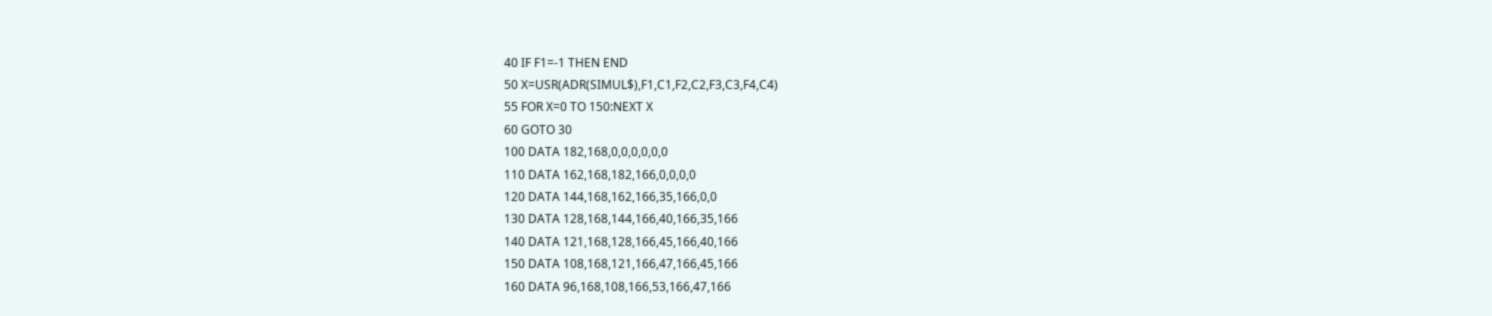40 IF F1=-1 THEN END
50 X=USR(ADR(SIMUL$),F1,C1,F2,C2,F3,C3,F4,C4)
55 FOR X=0 TO 150:NEXT X
60 GOTO 30
100 DATA 182,168,0,0,0,0,0,0
110 DATA 162,168,182,166,0,0,0,0
120 DATA 144,168,162,166,35,166,0,0
130 DATA 128,168,144,166,40,166,35,166
140 DATA 121,168,128,166,45,166,40,166
150 DATA 108,168,121,166,47,166,45,166
160 DATA 96,168,108,166,53,166,47,166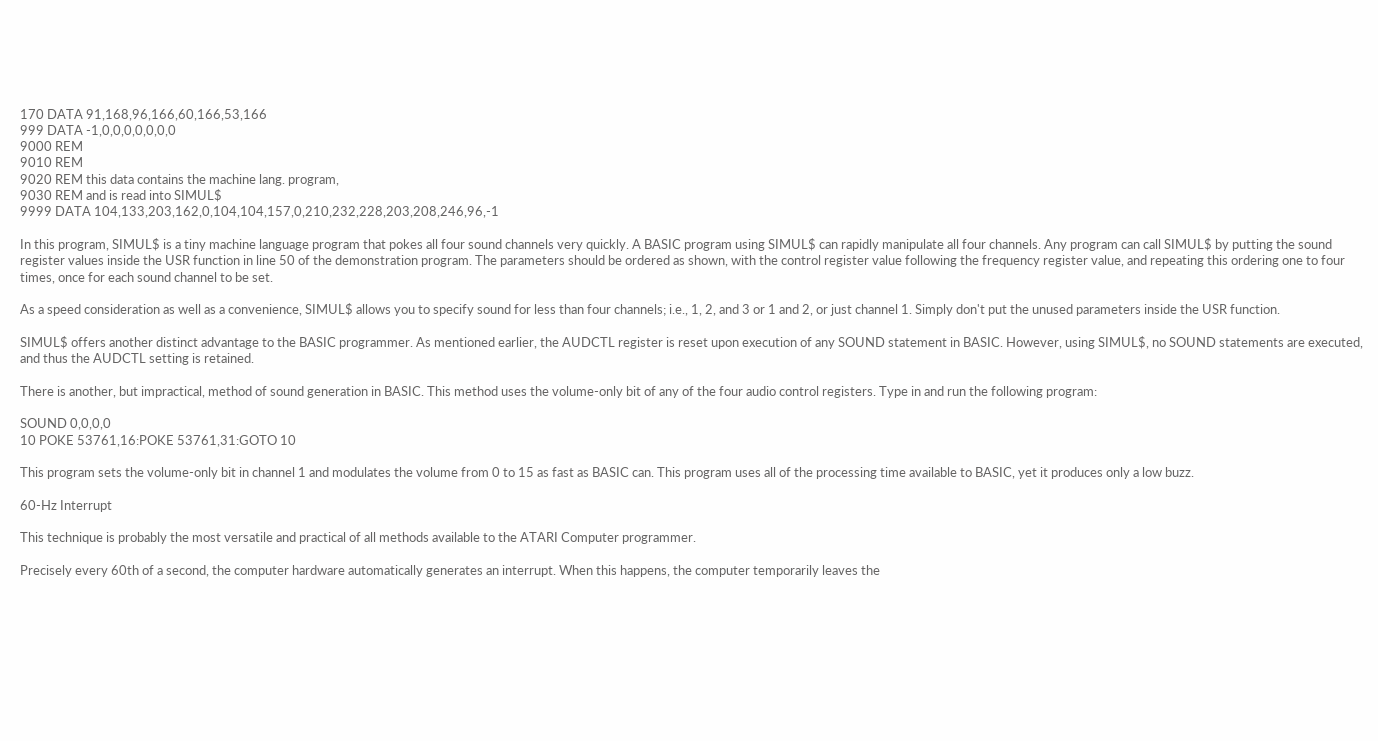170 DATA 91,168,96,166,60,166,53,166
999 DATA -1,0,0,0,0,0,0,0
9000 REM
9010 REM
9020 REM this data contains the machine lang. program,
9030 REM and is read into SIMUL$
9999 DATA 104,133,203,162,0,104,104,157,0,210,232,228,203,208,246,96,-1

In this program, SIMUL$ is a tiny machine language program that pokes all four sound channels very quickly. A BASIC program using SIMUL$ can rapidly manipulate all four channels. Any program can call SIMUL$ by putting the sound register values inside the USR function in line 50 of the demonstration program. The parameters should be ordered as shown, with the control register value following the frequency register value, and repeating this ordering one to four times, once for each sound channel to be set.

As a speed consideration as well as a convenience, SIMUL$ allows you to specify sound for less than four channels; i.e., 1, 2, and 3 or 1 and 2, or just channel 1. Simply don't put the unused parameters inside the USR function.

SIMUL$ offers another distinct advantage to the BASIC programmer. As mentioned earlier, the AUDCTL register is reset upon execution of any SOUND statement in BASIC. However, using SIMUL$, no SOUND statements are executed, and thus the AUDCTL setting is retained.

There is another, but impractical, method of sound generation in BASIC. This method uses the volume-only bit of any of the four audio control registers. Type in and run the following program:

SOUND 0,0,0,0
10 POKE 53761,16:POKE 53761,31:GOTO 10

This program sets the volume-only bit in channel 1 and modulates the volume from 0 to 15 as fast as BASIC can. This program uses all of the processing time available to BASIC, yet it produces only a low buzz.

60-Hz Interrupt

This technique is probably the most versatile and practical of all methods available to the ATARI Computer programmer.

Precisely every 60th of a second, the computer hardware automatically generates an interrupt. When this happens, the computer temporarily leaves the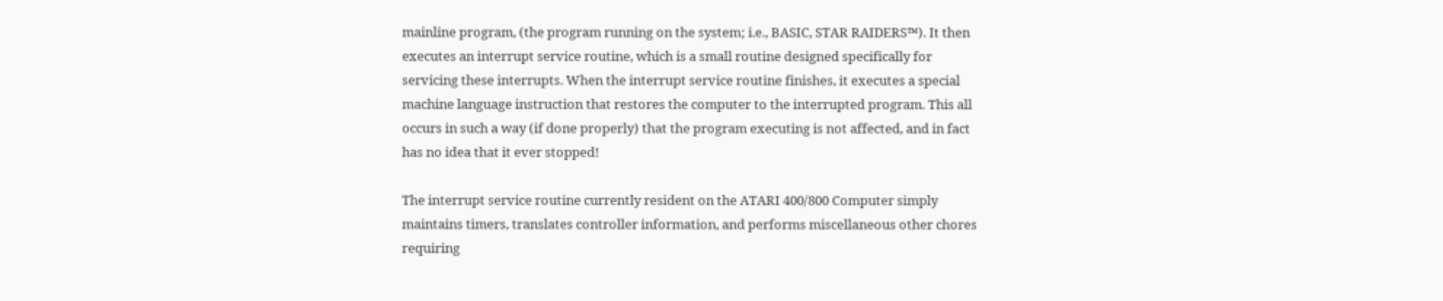mainline program, (the program running on the system; i.e., BASIC, STAR RAIDERS™). It then executes an interrupt service routine, which is a small routine designed specifically for servicing these interrupts. When the interrupt service routine finishes, it executes a special machine language instruction that restores the computer to the interrupted program. This all occurs in such a way (if done properly) that the program executing is not affected, and in fact has no idea that it ever stopped!

The interrupt service routine currently resident on the ATARI 400/800 Computer simply maintains timers, translates controller information, and performs miscellaneous other chores requiring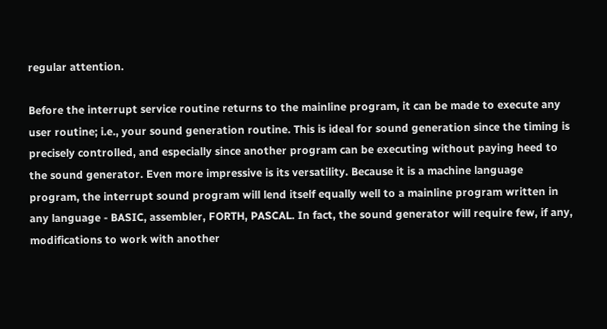regular attention.

Before the interrupt service routine returns to the mainline program, it can be made to execute any user routine; i.e., your sound generation routine. This is ideal for sound generation since the timing is precisely controlled, and especially since another program can be executing without paying heed to the sound generator. Even more impressive is its versatility. Because it is a machine language program, the interrupt sound program will lend itself equally well to a mainline program written in any language - BASIC, assembler, FORTH, PASCAL. In fact, the sound generator will require few, if any, modifications to work with another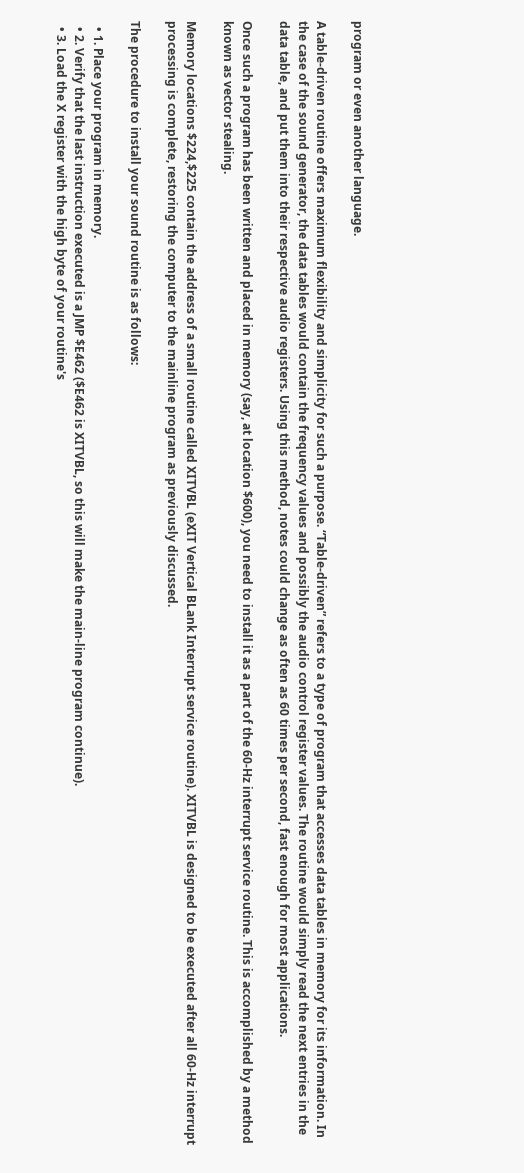program or even another language.

A table-driven routine offers maximum flexibility and simplicity for such a purpose. “Table-driven” refers to a type of program that accesses data tables in memory for its information. In the case of the sound generator, the data tables would contain the frequency values and possibly the audio control register values. The routine would simply read the next entries in the data table, and put them into their respective audio registers. Using this method, notes could change as often as 60 times per second, fast enough for most applications.

Once such a program has been written and placed in memory (say, at location $600), you need to install it as a part of the 60-Hz interrupt service routine. This is accomplished by a method known as vector stealing.

Memory locations $224,$225 contain the address of a small routine called XITVBL (eXIT Vertical BLank Interrupt service routine). XITVBL is designed to be executed after all 60-Hz interrupt processing is complete, restoring the computer to the mainline program as previously discussed.

The procedure to install your sound routine is as follows:

  • 1. Place your program in memory.
  • 2. Verify that the last instruction executed is a JMP $E462 ($E462 is XITVBL, so this will make the main-line program continue).
  • 3. Load the X register with the high byte of your routine's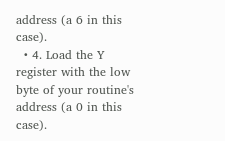address (a 6 in this case).
  • 4. Load the Y register with the low byte of your routine's address (a 0 in this case).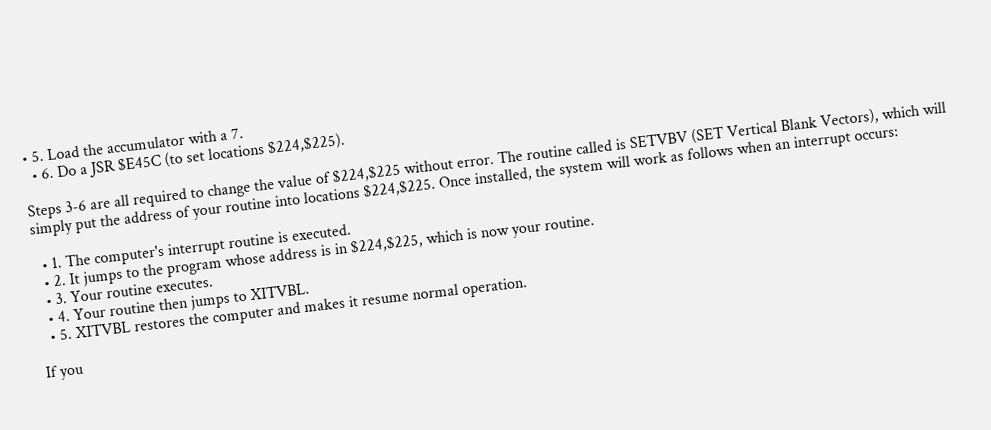• 5. Load the accumulator with a 7.
  • 6. Do a JSR $E45C (to set locations $224,$225).

Steps 3-6 are all required to change the value of $224,$225 without error. The routine called is SETVBV (SET Vertical Blank Vectors), which will simply put the address of your routine into locations $224,$225. Once installed, the system will work as follows when an interrupt occurs:

  • 1. The computer's interrupt routine is executed.
  • 2. It jumps to the program whose address is in $224,$225, which is now your routine.
  • 3. Your routine executes.
  • 4. Your routine then jumps to XITVBL.
  • 5. XITVBL restores the computer and makes it resume normal operation.

If you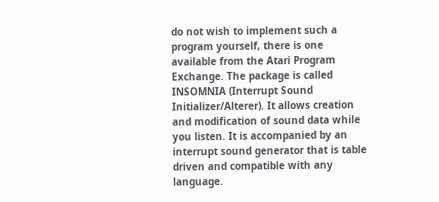do not wish to implement such a program yourself, there is one available from the Atari Program Exchange. The package is called INSOMNIA (Interrupt Sound Initializer/Alterer). It allows creation and modification of sound data while you listen. It is accompanied by an interrupt sound generator that is table driven and compatible with any language.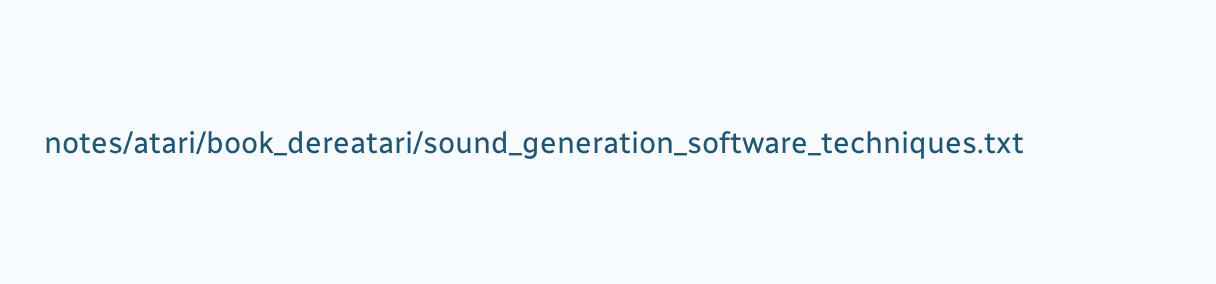notes/atari/book_dereatari/sound_generation_software_techniques.txt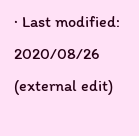· Last modified: 2020/08/26 (external edit)